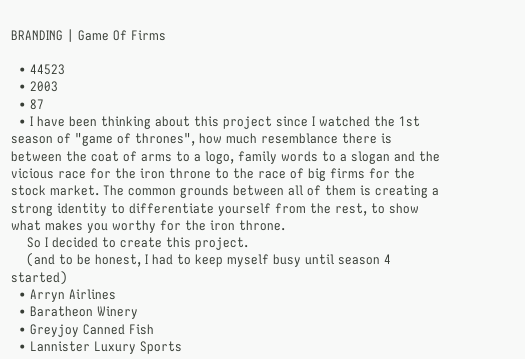BRANDING | Game Of Firms

  • 44523
  • 2003
  • 87
  • I have been thinking about this project since I watched the 1st season of "game of thrones", how much resemblance there is between the coat of arms to a logo, family words to a slogan and the vicious race for the iron throne to the race of big firms for the stock market. The common grounds between all of them is creating a strong identity to differentiate yourself from the rest, to show what makes you worthy for the iron throne.
    So I decided to create this project.
    (and to be honest, I had to keep myself busy until season 4 started)
  • Arryn Airlines
  • Baratheon Winery
  • Greyjoy Canned Fish
  • Lannister Luxury Sports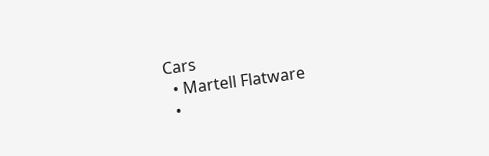Cars
  • Martell Flatware
  •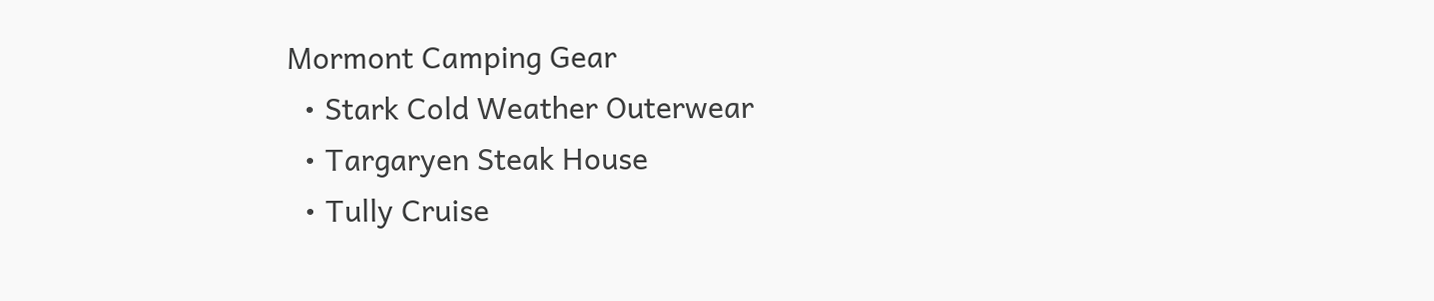Mormont Camping Gear
  • Stark Cold Weather Outerwear
  • Targaryen Steak House
  • Tully Cruise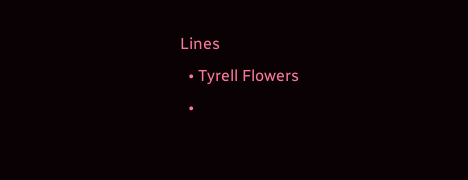Lines
  • Tyrell Flowers
  •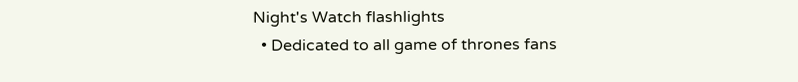Night's Watch flashlights
  • Dedicated to all game of thrones fans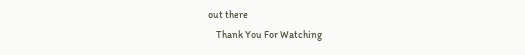out there
    Thank You For Watching